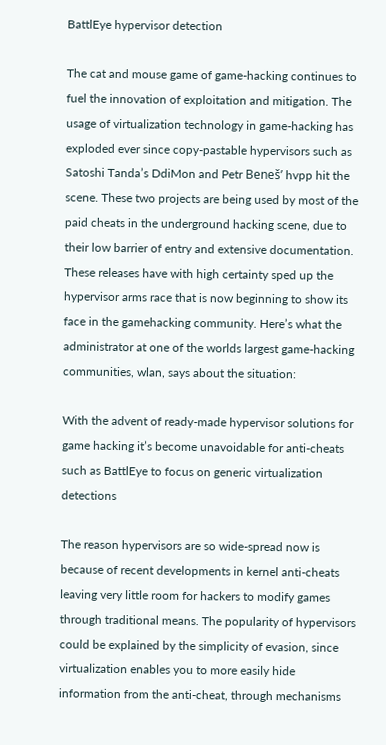BattlEye hypervisor detection

The cat and mouse game of game-hacking continues to fuel the innovation of exploitation and mitigation. The usage of virtualization technology in game-hacking has exploded ever since copy-pastable hypervisors such as Satoshi Tanda’s DdiMon and Petr Beneš’ hvpp hit the scene. These two projects are being used by most of the paid cheats in the underground hacking scene, due to their low barrier of entry and extensive documentation. These releases have with high certainty sped up the hypervisor arms race that is now beginning to show its face in the gamehacking community. Here’s what the administrator at one of the worlds largest game-hacking communities, wlan, says about the situation:

With the advent of ready-made hypervisor solutions for game hacking it’s become unavoidable for anti-cheats such as BattlEye to focus on generic virtualization detections

The reason hypervisors are so wide-spread now is because of recent developments in kernel anti-cheats leaving very little room for hackers to modify games through traditional means. The popularity of hypervisors could be explained by the simplicity of evasion, since virtualization enables you to more easily hide information from the anti-cheat, through mechanisms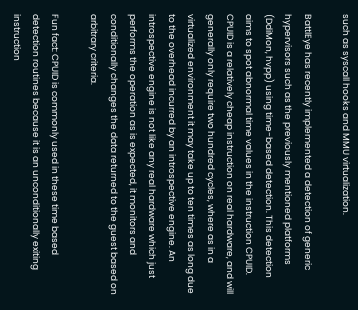such as syscall hooks and MMU virtualization.

BattlEye has recently implemented a detection of generic hypervisors such as the previously mentioned platforms (DdiMon, hvpp) using time-based detection. This detection aims to spot abnormal time values in the instruction CPUID. CPUID is a relatively cheap instruction on real hardware, and will generally only require two hundred cycles, where as in a virtualized environment it may take up to ten times as long due to the overhead incurred by an introspective engine. An introspective engine is not like any real hardware which just performs the operation as is expected, it monitors and conditionally changes the data returned to the guest based on arbitrary criteria.

Fun fact: CPUID is commonly used in these time based detection routines because it is an unconditionally exiting instruction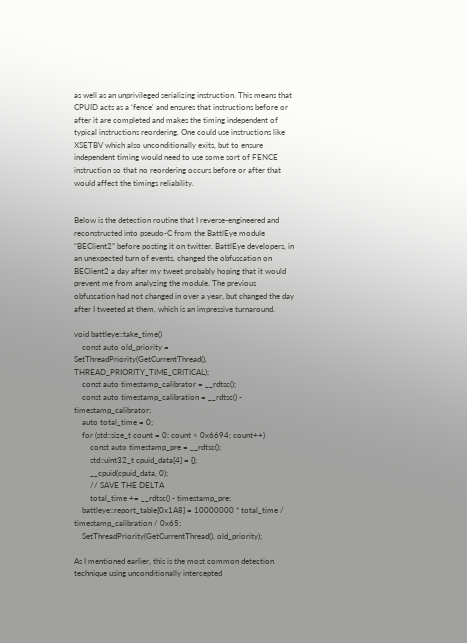as well as an unprivileged serializing instruction. This means that CPUID acts as a ‘fence‘ and ensures that instructions before or after it are completed and makes the timing independent of typical instructions reordering. One could use instructions like XSETBV which also unconditionally exits, but to ensure independent timing would need to use some sort of FENCE instruction so that no reordering occurs before or after that would affect the timings reliability.


Below is the detection routine that I reverse-engineered and reconstructed into pseudo-C from the BattlEye module “BEClient2” before posting it on twitter. BattlEye developers, in an unexpected turn of events, changed the obfuscation on BEClient2 a day after my tweet probably hoping that it would prevent me from analyzing the module. The previous obfuscation had not changed in over a year, but changed the day after I tweeted at them, which is an impressive turnaround.

void battleye::take_time()
    const auto old_priority = SetThreadPriority(GetCurrentThread(), THREAD_PRIORITY_TIME_CRITICAL);
    const auto timestamp_calibrator = __rdtsc();
    const auto timestamp_calibration = __rdtsc() - timestamp_calibrator;
    auto total_time = 0;
    for (std::size_t count = 0; count < 0x6694; count++)
        const auto timestamp_pre = __rdtsc();
        std::uint32_t cpuid_data[4] = {};
        __cpuid(cpuid_data, 0);
        // SAVE THE DELTA
        total_time += __rdtsc() - timestamp_pre;
    battleye::report_table[0x1A8] = 10000000 * total_time / timestamp_calibration / 0x65;
    SetThreadPriority(GetCurrentThread(), old_priority);

As I mentioned earlier, this is the most common detection technique using unconditionally intercepted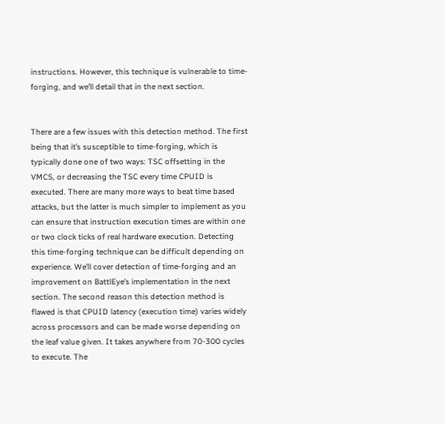instructions. However, this technique is vulnerable to time-forging, and we’ll detail that in the next section.


There are a few issues with this detection method. The first being that it’s susceptible to time-forging, which is typically done one of two ways: TSC offsetting in the VMCS, or decreasing the TSC every time CPUID is executed. There are many more ways to beat time based attacks, but the latter is much simpler to implement as you can ensure that instruction execution times are within one or two clock ticks of real hardware execution. Detecting this time-forging technique can be difficult depending on experience. We’ll cover detection of time-forging and an improvement on BattlEye’s implementation in the next section. The second reason this detection method is flawed is that CPUID latency (execution time) varies widely across processors and can be made worse depending on the leaf value given. It takes anywhere from 70-300 cycles to execute. The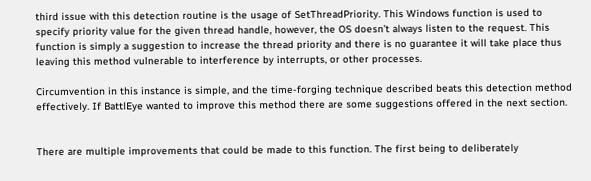third issue with this detection routine is the usage of SetThreadPriority. This Windows function is used to specify priority value for the given thread handle, however, the OS doesn’t always listen to the request. This function is simply a suggestion to increase the thread priority and there is no guarantee it will take place thus leaving this method vulnerable to interference by interrupts, or other processes.

Circumvention in this instance is simple, and the time-forging technique described beats this detection method effectively. If BattlEye wanted to improve this method there are some suggestions offered in the next section.


There are multiple improvements that could be made to this function. The first being to deliberately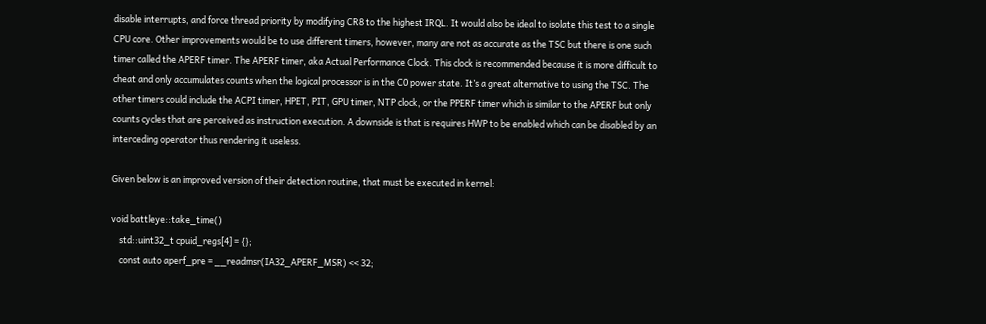disable interrupts, and force thread priority by modifying CR8 to the highest IRQL. It would also be ideal to isolate this test to a single CPU core. Other improvements would be to use different timers, however, many are not as accurate as the TSC but there is one such timer called the APERF timer. The APERF timer, aka Actual Performance Clock. This clock is recommended because it is more difficult to cheat and only accumulates counts when the logical processor is in the C0 power state. It’s a great alternative to using the TSC. The other timers could include the ACPI timer, HPET, PIT, GPU timer, NTP clock, or the PPERF timer which is similar to the APERF but only counts cycles that are perceived as instruction execution. A downside is that is requires HWP to be enabled which can be disabled by an interceding operator thus rendering it useless.

Given below is an improved version of their detection routine, that must be executed in kernel:

void battleye::take_time()
    std::uint32_t cpuid_regs[4] = {};
    const auto aperf_pre = __readmsr(IA32_APERF_MSR) << 32;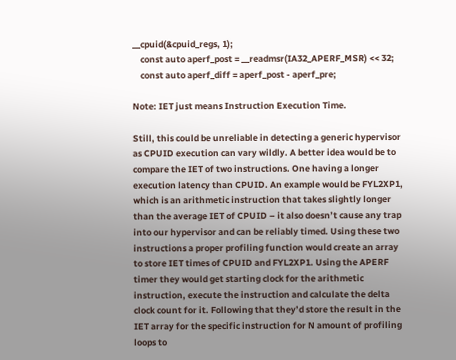__cpuid(&cpuid_regs, 1);
    const auto aperf_post = __readmsr(IA32_APERF_MSR) << 32;
    const auto aperf_diff = aperf_post - aperf_pre;

Note: IET just means Instruction Execution Time.

Still, this could be unreliable in detecting a generic hypervisor as CPUID execution can vary wildly. A better idea would be to compare the IET of two instructions. One having a longer execution latency than CPUID. An example would be FYL2XP1, which is an arithmetic instruction that takes slightly longer than the average IET of CPUID – it also doesn’t cause any trap into our hypervisor and can be reliably timed. Using these two instructions a proper profiling function would create an array to store IET times of CPUID and FYL2XP1. Using the APERF timer they would get starting clock for the arithmetic instruction, execute the instruction and calculate the delta clock count for it. Following that they’d store the result in the IET array for the specific instruction for N amount of profiling loops to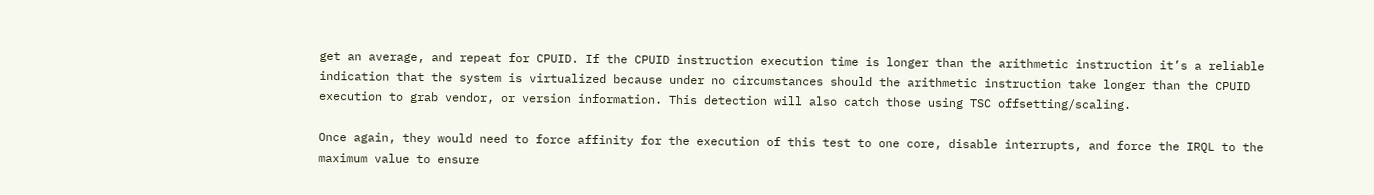get an average, and repeat for CPUID. If the CPUID instruction execution time is longer than the arithmetic instruction it’s a reliable indication that the system is virtualized because under no circumstances should the arithmetic instruction take longer than the CPUID execution to grab vendor, or version information. This detection will also catch those using TSC offsetting/scaling.

Once again, they would need to force affinity for the execution of this test to one core, disable interrupts, and force the IRQL to the maximum value to ensure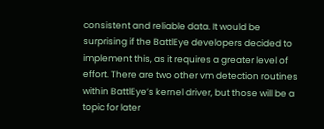consistent and reliable data. It would be surprising if the BattlEye developers decided to implement this, as it requires a greater level of effort. There are two other vm detection routines within BattlEye’s kernel driver, but those will be a topic for later